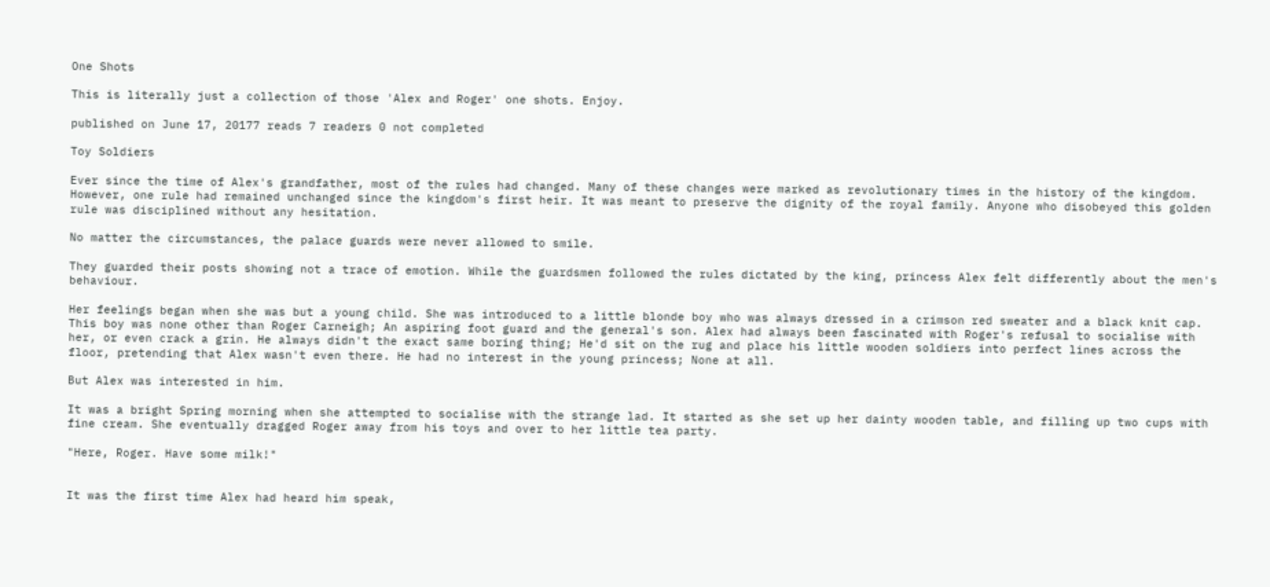One Shots

This is literally just a collection of those 'Alex and Roger' one shots. Enjoy.

published on June 17, 20177 reads 7 readers 0 not completed

Toy Soldiers

Ever since the time of Alex's grandfather, most of the rules had changed. Many of these changes were marked as revolutionary times in the history of the kingdom. However, one rule had remained unchanged since the kingdom's first heir. It was meant to preserve the dignity of the royal family. Anyone who disobeyed this golden rule was disciplined without any hesitation.

No matter the circumstances, the palace guards were never allowed to smile.

They guarded their posts showing not a trace of emotion. While the guardsmen followed the rules dictated by the king, princess Alex felt differently about the men's behaviour.

Her feelings began when she was but a young child. She was introduced to a little blonde boy who was always dressed in a crimson red sweater and a black knit cap. This boy was none other than Roger Carneigh; An aspiring foot guard and the general's son. Alex had always been fascinated with Roger's refusal to socialise with her, or even crack a grin. He always didn't the exact same boring thing; He'd sit on the rug and place his little wooden soldiers into perfect lines across the floor, pretending that Alex wasn't even there. He had no interest in the young princess; None at all.

But Alex was interested in him.

It was a bright Spring morning when she attempted to socialise with the strange lad. It started as she set up her dainty wooden table, and filling up two cups with fine cream. She eventually dragged Roger away from his toys and over to her little tea party.

"Here, Roger. Have some milk!"


It was the first time Alex had heard him speak,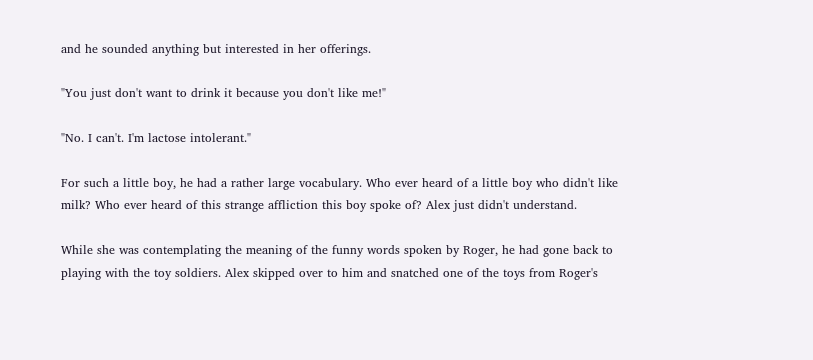and he sounded anything but interested in her offerings.

"You just don't want to drink it because you don't like me!"

"No. I can't. I'm lactose intolerant."

For such a little boy, he had a rather large vocabulary. Who ever heard of a little boy who didn't like milk? Who ever heard of this strange affliction this boy spoke of? Alex just didn't understand.

While she was contemplating the meaning of the funny words spoken by Roger, he had gone back to playing with the toy soldiers. Alex skipped over to him and snatched one of the toys from Roger's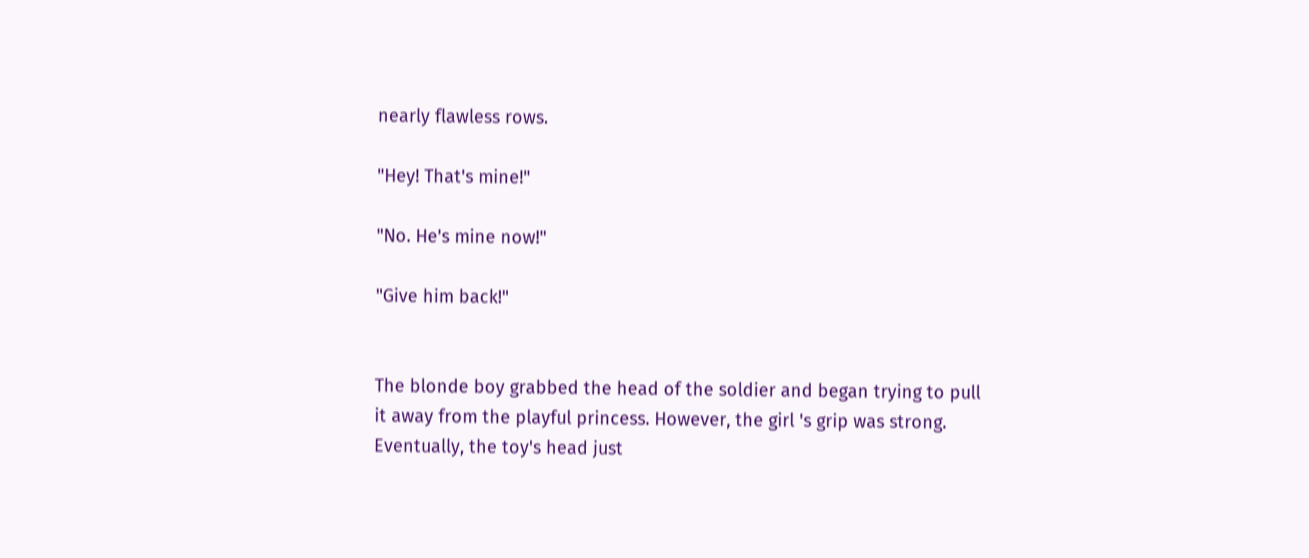nearly flawless rows.

"Hey! That's mine!"

"No. He's mine now!"

"Give him back!"


The blonde boy grabbed the head of the soldier and began trying to pull it away from the playful princess. However, the girl 's grip was strong. Eventually, the toy's head just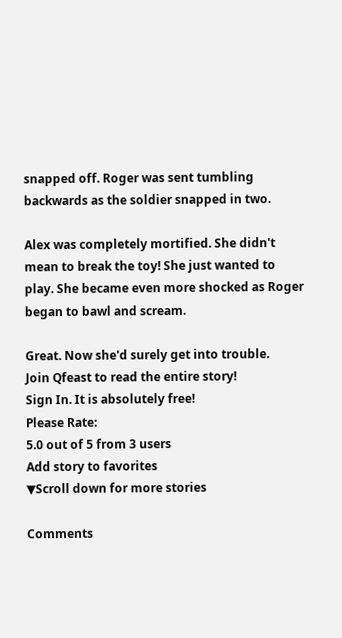snapped off. Roger was sent tumbling backwards as the soldier snapped in two.

Alex was completely mortified. She didn't mean to break the toy! She just wanted to play. She became even more shocked as Roger began to bawl and scream.

Great. Now she'd surely get into trouble.
Join Qfeast to read the entire story!
Sign In. It is absolutely free!
Please Rate:
5.0 out of 5 from 3 users
Add story to favorites
▼Scroll down for more stories

Comments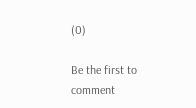(0)

Be the first to comment